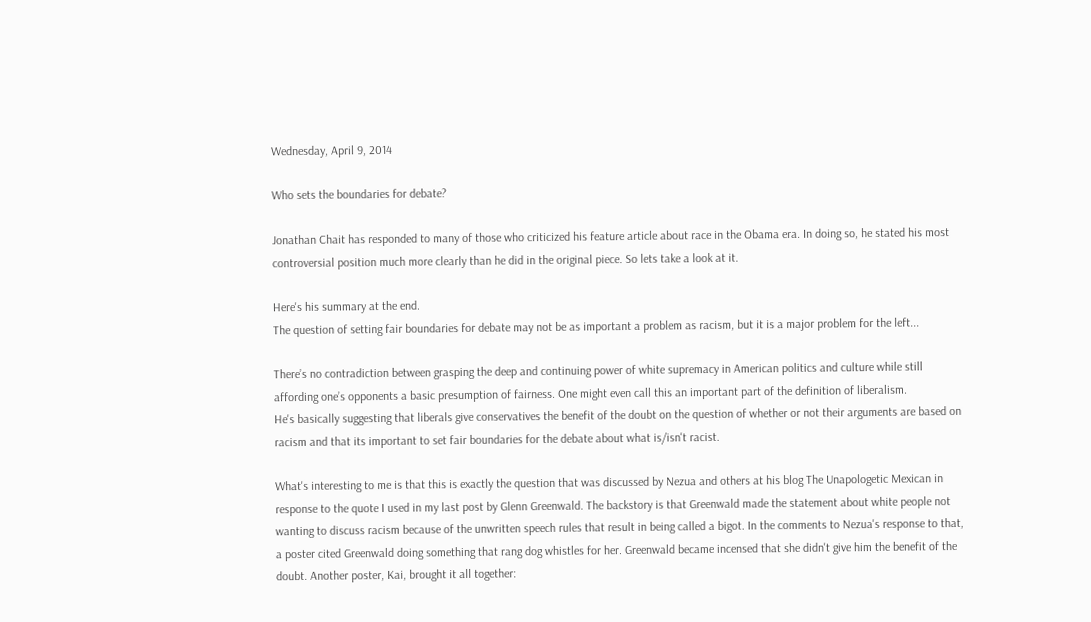Wednesday, April 9, 2014

Who sets the boundaries for debate?

Jonathan Chait has responded to many of those who criticized his feature article about race in the Obama era. In doing so, he stated his most controversial position much more clearly than he did in the original piece. So lets take a look at it.

Here's his summary at the end.
The question of setting fair boundaries for debate may not be as important a problem as racism, but it is a major problem for the left...

There’s no contradiction between grasping the deep and continuing power of white supremacy in American politics and culture while still affording one’s opponents a basic presumption of fairness. One might even call this an important part of the definition of liberalism.
He's basically suggesting that liberals give conservatives the benefit of the doubt on the question of whether or not their arguments are based on racism and that its important to set fair boundaries for the debate about what is/isn't racist.

What's interesting to me is that this is exactly the question that was discussed by Nezua and others at his blog The Unapologetic Mexican in response to the quote I used in my last post by Glenn Greenwald. The backstory is that Greenwald made the statement about white people not wanting to discuss racism because of the unwritten speech rules that result in being called a bigot. In the comments to Nezua's response to that, a poster cited Greenwald doing something that rang dog whistles for her. Greenwald became incensed that she didn't give him the benefit of the doubt. Another poster, Kai, brought it all together: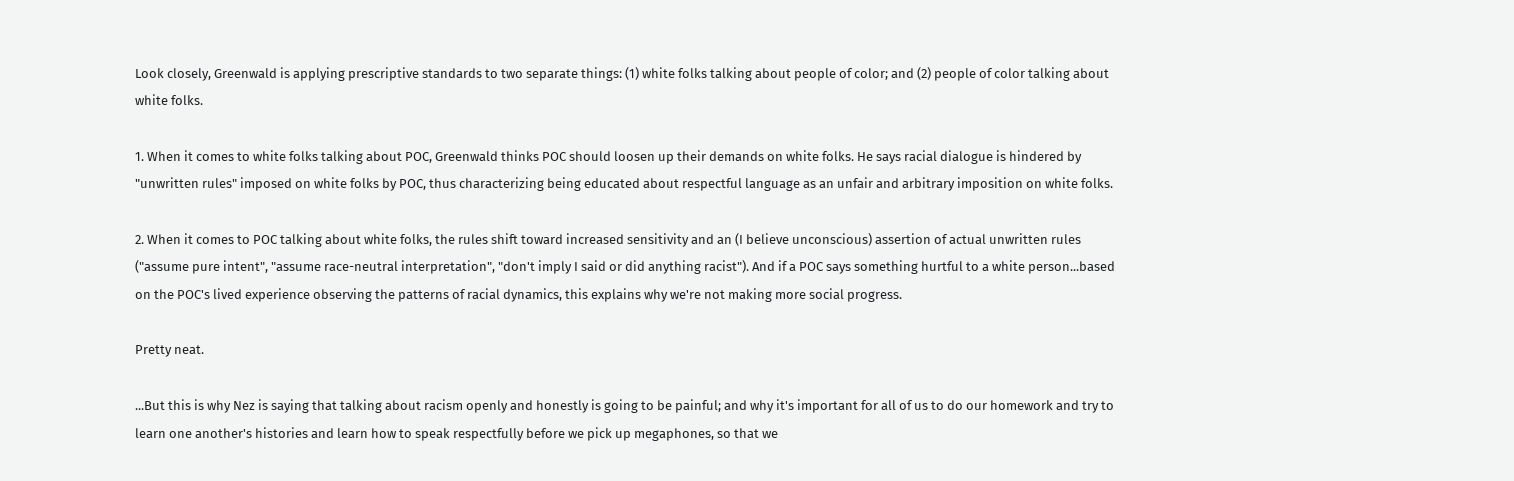Look closely, Greenwald is applying prescriptive standards to two separate things: (1) white folks talking about people of color; and (2) people of color talking about white folks.

1. When it comes to white folks talking about POC, Greenwald thinks POC should loosen up their demands on white folks. He says racial dialogue is hindered by "unwritten rules" imposed on white folks by POC, thus characterizing being educated about respectful language as an unfair and arbitrary imposition on white folks.

2. When it comes to POC talking about white folks, the rules shift toward increased sensitivity and an (I believe unconscious) assertion of actual unwritten rules ("assume pure intent", "assume race-neutral interpretation", "don't imply I said or did anything racist"). And if a POC says something hurtful to a white person...based on the POC's lived experience observing the patterns of racial dynamics, this explains why we're not making more social progress.

Pretty neat.

...But this is why Nez is saying that talking about racism openly and honestly is going to be painful; and why it's important for all of us to do our homework and try to learn one another's histories and learn how to speak respectfully before we pick up megaphones, so that we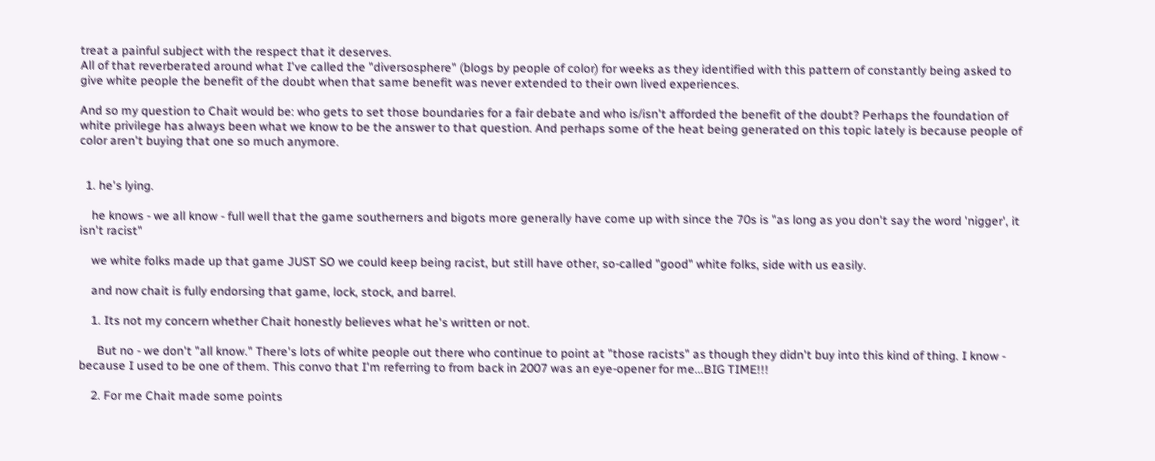treat a painful subject with the respect that it deserves.
All of that reverberated around what I've called the "diversosphere" (blogs by people of color) for weeks as they identified with this pattern of constantly being asked to give white people the benefit of the doubt when that same benefit was never extended to their own lived experiences.

And so my question to Chait would be: who gets to set those boundaries for a fair debate and who is/isn't afforded the benefit of the doubt? Perhaps the foundation of white privilege has always been what we know to be the answer to that question. And perhaps some of the heat being generated on this topic lately is because people of color aren't buying that one so much anymore.


  1. he's lying.

    he knows - we all know - full well that the game southerners and bigots more generally have come up with since the 70s is "as long as you don't say the word 'nigger', it isn't racist"

    we white folks made up that game JUST SO we could keep being racist, but still have other, so-called "good" white folks, side with us easily.

    and now chait is fully endorsing that game, lock, stock, and barrel.

    1. Its not my concern whether Chait honestly believes what he's written or not.

      But no - we don't "all know." There's lots of white people out there who continue to point at "those racists" as though they didn't buy into this kind of thing. I know - because I used to be one of them. This convo that I'm referring to from back in 2007 was an eye-opener for me...BIG TIME!!!

    2. For me Chait made some points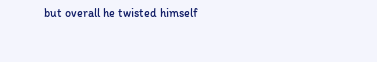but overall he twisted himself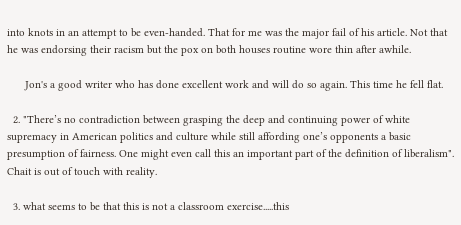into knots in an attempt to be even-handed. That for me was the major fail of his article. Not that he was endorsing their racism but the pox on both houses routine wore thin after awhile.

      Jon's a good writer who has done excellent work and will do so again. This time he fell flat.

  2. "There’s no contradiction between grasping the deep and continuing power of white supremacy in American politics and culture while still affording one’s opponents a basic presumption of fairness. One might even call this an important part of the definition of liberalism". Chait is out of touch with reality.

  3. what seems to be that this is not a classroom exercise.....this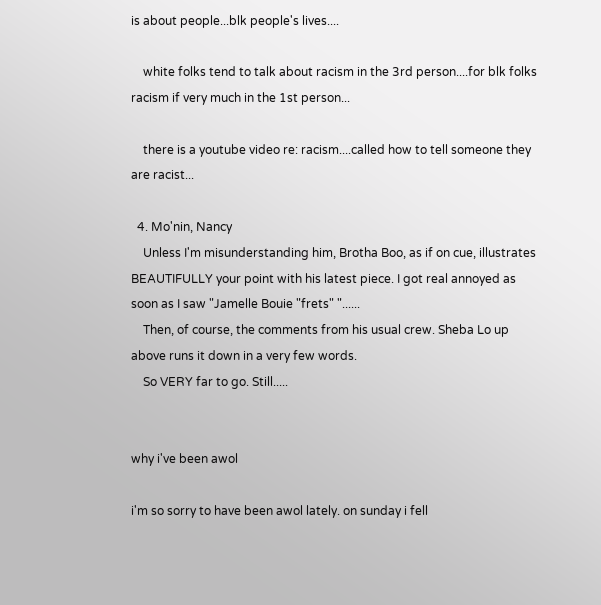is about people...blk people's lives....

    white folks tend to talk about racism in the 3rd person....for blk folks racism if very much in the 1st person...

    there is a youtube video re: racism....called how to tell someone they are racist...

  4. Mo'nin, Nancy
    Unless I'm misunderstanding him, Brotha Boo, as if on cue, illustrates BEAUTIFULLY your point with his latest piece. I got real annoyed as soon as I saw "Jamelle Bouie "frets" "......
    Then, of course, the comments from his usual crew. Sheba Lo up above runs it down in a very few words.
    So VERY far to go. Still.....


why i've been awol

i'm so sorry to have been awol lately. on sunday i fell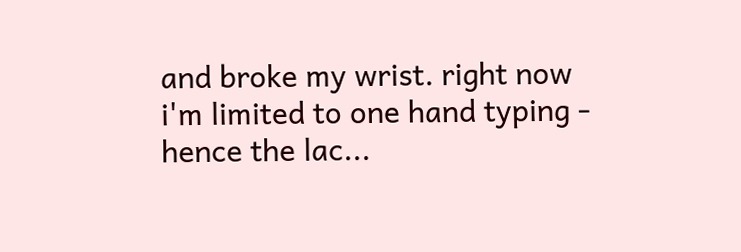and broke my wrist. right now i'm limited to one hand typing - hence the lac...